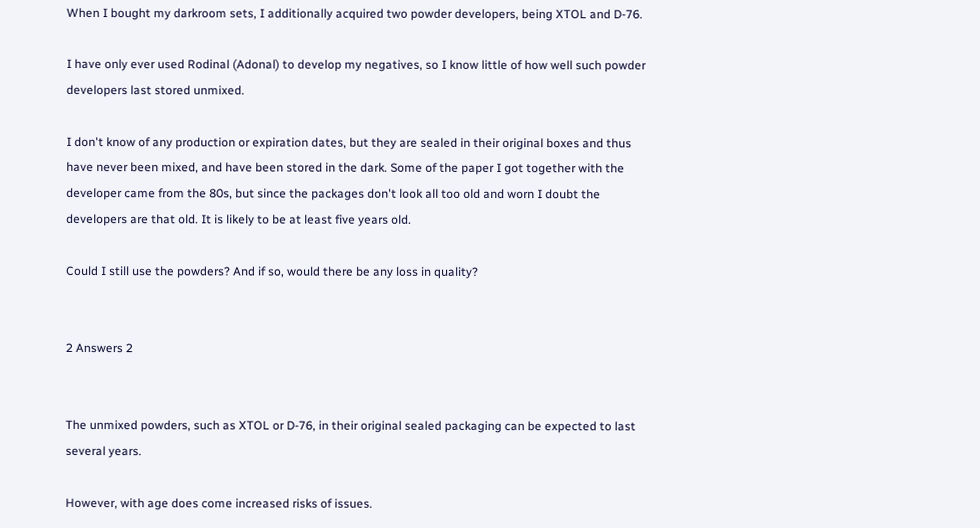When I bought my darkroom sets, I additionally acquired two powder developers, being XTOL and D-76.

I have only ever used Rodinal (Adonal) to develop my negatives, so I know little of how well such powder developers last stored unmixed.

I don't know of any production or expiration dates, but they are sealed in their original boxes and thus have never been mixed, and have been stored in the dark. Some of the paper I got together with the developer came from the 80s, but since the packages don't look all too old and worn I doubt the developers are that old. It is likely to be at least five years old.

Could I still use the powders? And if so, would there be any loss in quality?


2 Answers 2


The unmixed powders, such as XTOL or D-76, in their original sealed packaging can be expected to last several years.

However, with age does come increased risks of issues.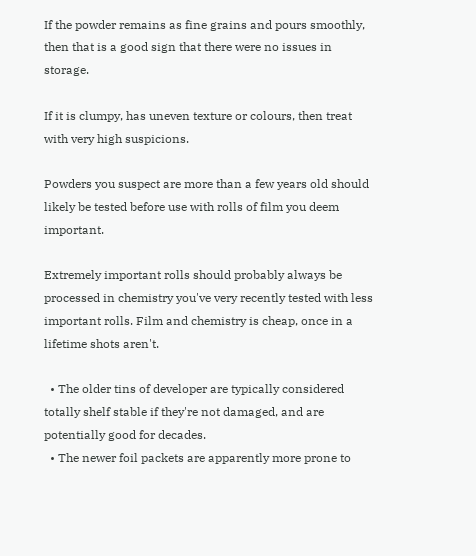If the powder remains as fine grains and pours smoothly, then that is a good sign that there were no issues in storage.

If it is clumpy, has uneven texture or colours, then treat with very high suspicions.

Powders you suspect are more than a few years old should likely be tested before use with rolls of film you deem important.

Extremely important rolls should probably always be processed in chemistry you've very recently tested with less important rolls. Film and chemistry is cheap, once in a lifetime shots aren't.

  • The older tins of developer are typically considered totally shelf stable if they're not damaged, and are potentially good for decades.
  • The newer foil packets are apparently more prone to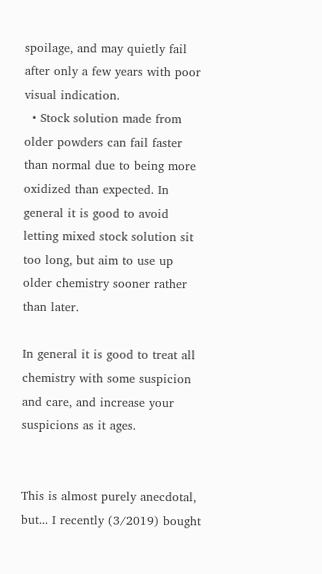spoilage, and may quietly fail after only a few years with poor visual indication.
  • Stock solution made from older powders can fail faster than normal due to being more oxidized than expected. In general it is good to avoid letting mixed stock solution sit too long, but aim to use up older chemistry sooner rather than later.

In general it is good to treat all chemistry with some suspicion and care, and increase your suspicions as it ages.


This is almost purely anecdotal, but... I recently (3/2019) bought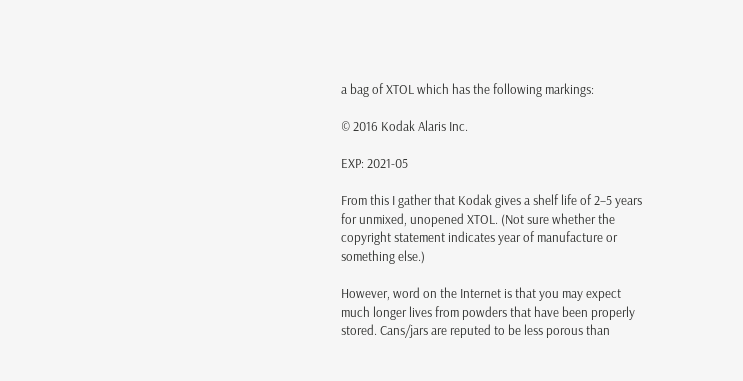a bag of XTOL which has the following markings:

© 2016 Kodak Alaris Inc.

EXP: 2021-05

From this I gather that Kodak gives a shelf life of 2–5 years for unmixed, unopened XTOL. (Not sure whether the copyright statement indicates year of manufacture or something else.)

However, word on the Internet is that you may expect much longer lives from powders that have been properly stored. Cans/jars are reputed to be less porous than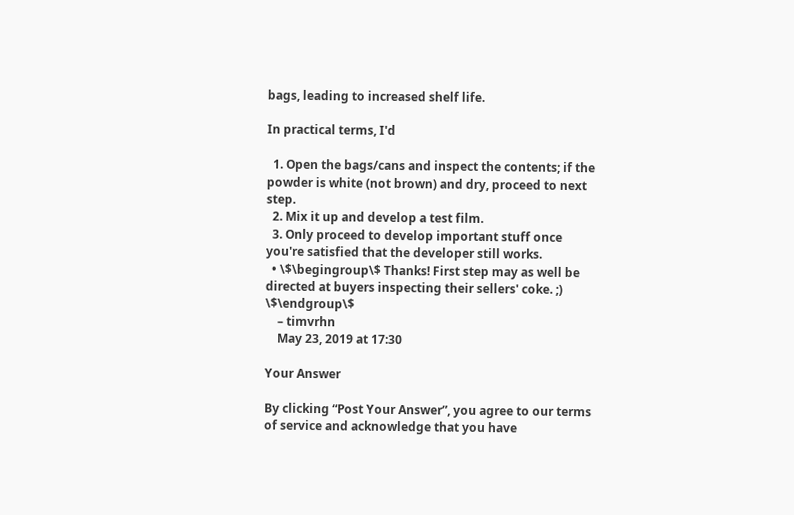bags, leading to increased shelf life.

In practical terms, I'd

  1. Open the bags/cans and inspect the contents; if the powder is white (not brown) and dry, proceed to next step.
  2. Mix it up and develop a test film.
  3. Only proceed to develop important stuff once you're satisfied that the developer still works.
  • \$\begingroup\$ Thanks! First step may as well be directed at buyers inspecting their sellers' coke. ;) \$\endgroup\$
    – timvrhn
    May 23, 2019 at 17:30

Your Answer

By clicking “Post Your Answer”, you agree to our terms of service and acknowledge that you have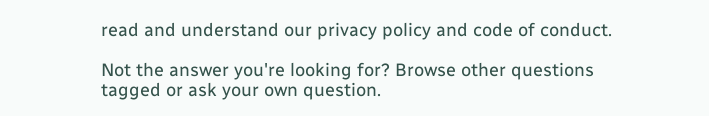read and understand our privacy policy and code of conduct.

Not the answer you're looking for? Browse other questions tagged or ask your own question.